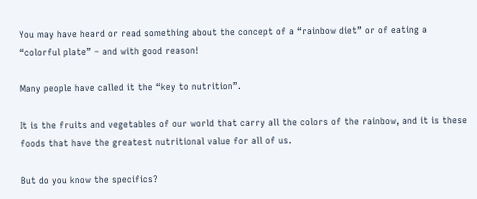You may have heard or read something about the concept of a “rainbow diet” or of eating a “colorful plate” – and with good reason!

Many people have called it the “key to nutrition”.

It is the fruits and vegetables of our world that carry all the colors of the rainbow, and it is these foods that have the greatest nutritional value for all of us.

But do you know the specifics?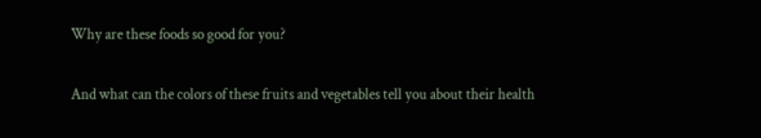Why are these foods so good for you?

And what can the colors of these fruits and vegetables tell you about their health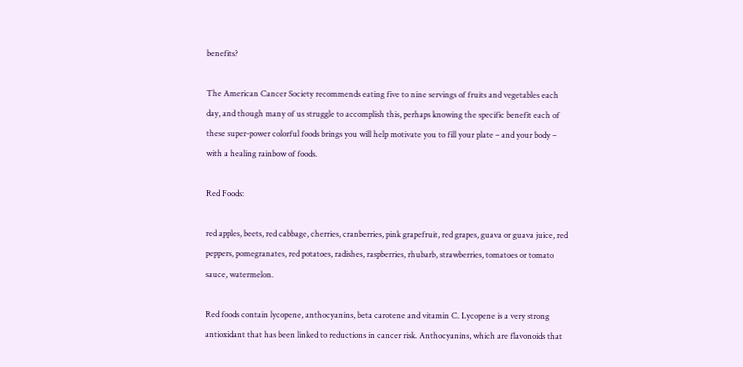benefits?

The American Cancer Society recommends eating five to nine servings of fruits and vegetables each day, and though many of us struggle to accomplish this, perhaps knowing the specific benefit each of these super-power colorful foods brings you will help motivate you to fill your plate – and your body – with a healing rainbow of foods.

Red Foods:

red apples, beets, red cabbage, cherries, cranberries, pink grapefruit, red grapes, guava or guava juice, red peppers, pomegranates, red potatoes, radishes, raspberries, rhubarb, strawberries, tomatoes or tomato sauce, watermelon.

Red foods contain lycopene, anthocyanins, beta carotene and vitamin C. Lycopene is a very strong antioxidant that has been linked to reductions in cancer risk. Anthocyanins, which are flavonoids that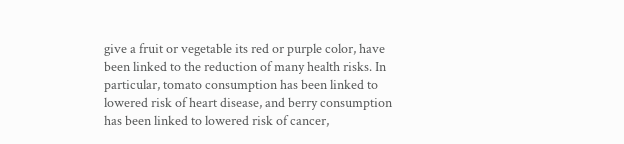give a fruit or vegetable its red or purple color, have been linked to the reduction of many health risks. In particular, tomato consumption has been linked to lowered risk of heart disease, and berry consumption has been linked to lowered risk of cancer,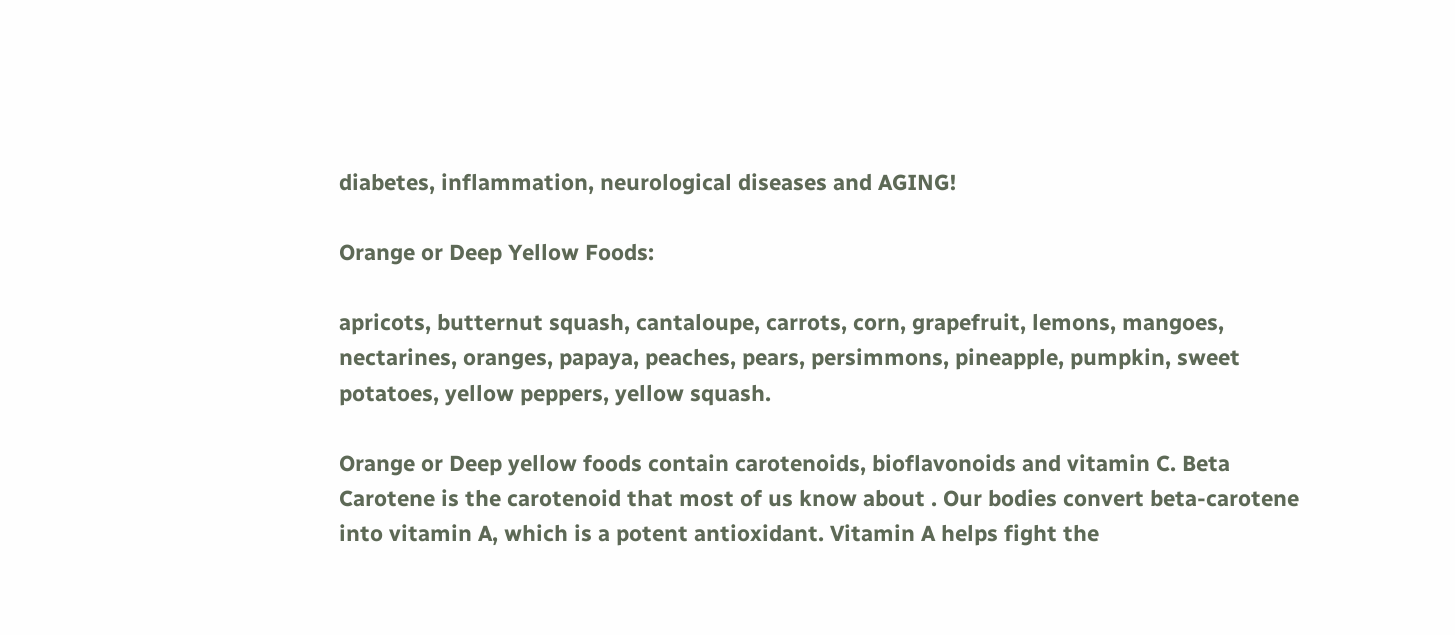diabetes, inflammation, neurological diseases and AGING!

Orange or Deep Yellow Foods:

apricots, butternut squash, cantaloupe, carrots, corn, grapefruit, lemons, mangoes, nectarines, oranges, papaya, peaches, pears, persimmons, pineapple, pumpkin, sweet potatoes, yellow peppers, yellow squash.

Orange or Deep yellow foods contain carotenoids, bioflavonoids and vitamin C. Beta Carotene is the carotenoid that most of us know about . Our bodies convert beta-carotene into vitamin A, which is a potent antioxidant. Vitamin A helps fight the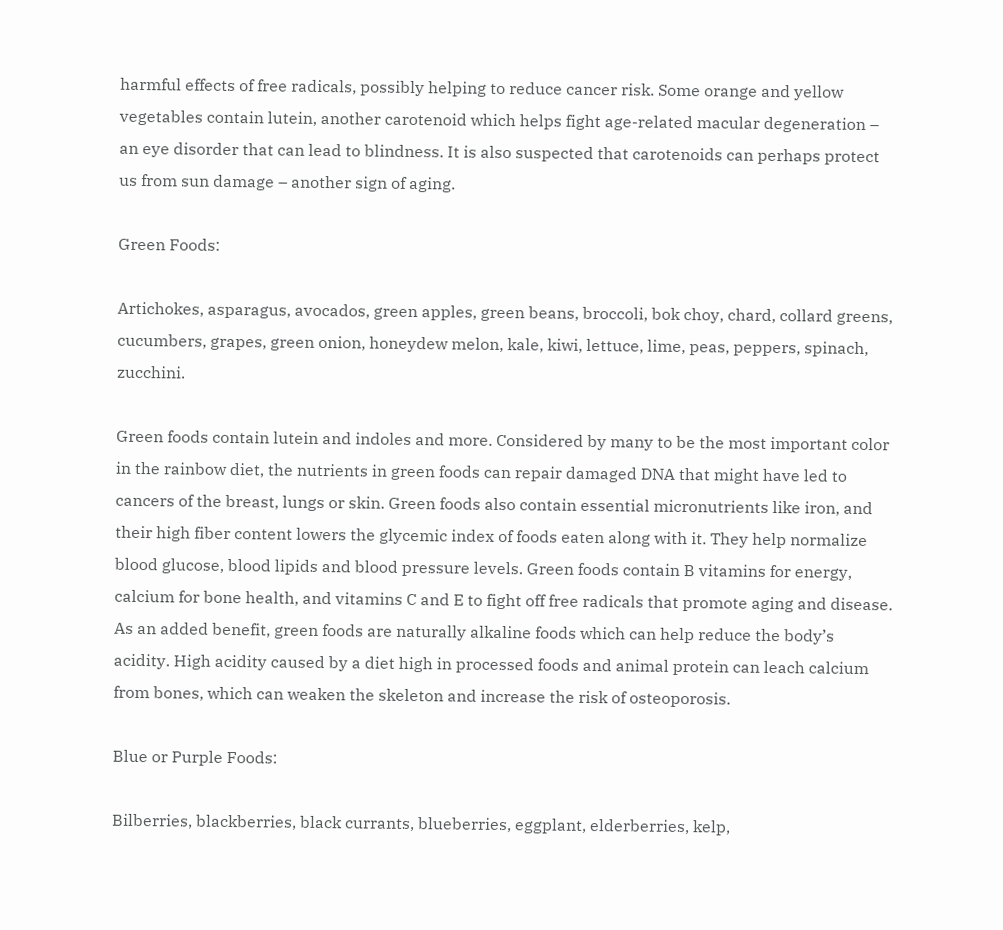harmful effects of free radicals, possibly helping to reduce cancer risk. Some orange and yellow vegetables contain lutein, another carotenoid which helps fight age-related macular degeneration – an eye disorder that can lead to blindness. It is also suspected that carotenoids can perhaps protect us from sun damage – another sign of aging.

Green Foods:

Artichokes, asparagus, avocados, green apples, green beans, broccoli, bok choy, chard, collard greens, cucumbers, grapes, green onion, honeydew melon, kale, kiwi, lettuce, lime, peas, peppers, spinach, zucchini.

Green foods contain lutein and indoles and more. Considered by many to be the most important color in the rainbow diet, the nutrients in green foods can repair damaged DNA that might have led to cancers of the breast, lungs or skin. Green foods also contain essential micronutrients like iron, and their high fiber content lowers the glycemic index of foods eaten along with it. They help normalize blood glucose, blood lipids and blood pressure levels. Green foods contain B vitamins for energy, calcium for bone health, and vitamins C and E to fight off free radicals that promote aging and disease. As an added benefit, green foods are naturally alkaline foods which can help reduce the body’s acidity. High acidity caused by a diet high in processed foods and animal protein can leach calcium from bones, which can weaken the skeleton and increase the risk of osteoporosis.

Blue or Purple Foods:

Bilberries, blackberries, black currants, blueberries, eggplant, elderberries, kelp,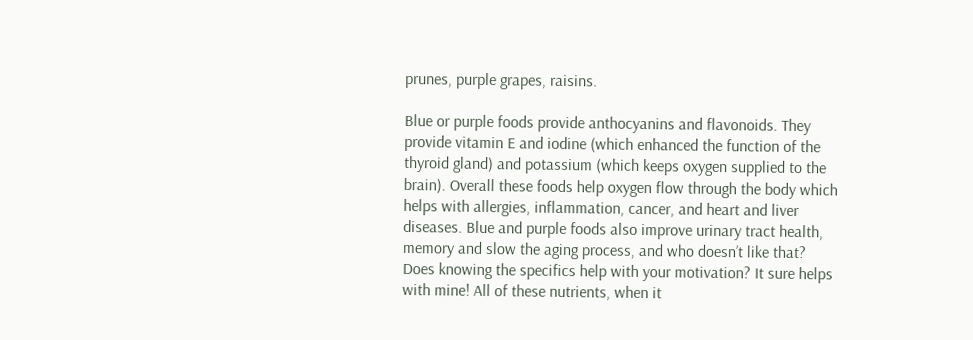prunes, purple grapes, raisins.

Blue or purple foods provide anthocyanins and flavonoids. They provide vitamin E and iodine (which enhanced the function of the thyroid gland) and potassium (which keeps oxygen supplied to the brain). Overall these foods help oxygen flow through the body which helps with allergies, inflammation, cancer, and heart and liver diseases. Blue and purple foods also improve urinary tract health, memory and slow the aging process, and who doesn’t like that? Does knowing the specifics help with your motivation? It sure helps with mine! All of these nutrients, when it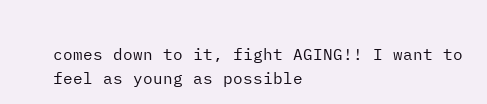comes down to it, fight AGING!! I want to feel as young as possible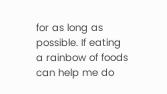for as long as possible. If eating a rainbow of foods can help me do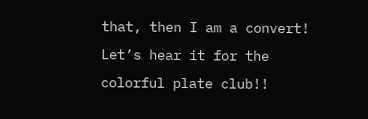that, then I am a convert! Let’s hear it for the colorful plate club!!